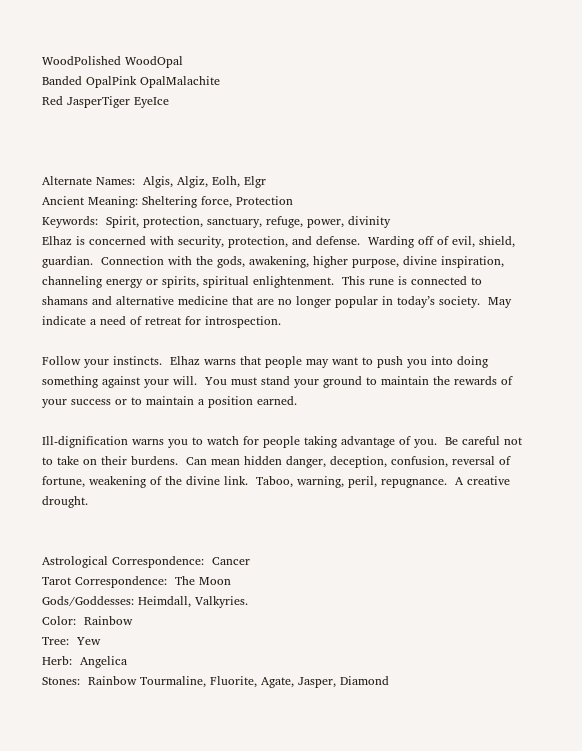WoodPolished WoodOpal
Banded OpalPink OpalMalachite
Red JasperTiger EyeIce



Alternate Names:  Algis, Algiz, Eolh, Elgr
Ancient Meaning: Sheltering force, Protection
Keywords:  Spirit, protection, sanctuary, refuge, power, divinity
Elhaz is concerned with security, protection, and defense.  Warding off of evil, shield, guardian.  Connection with the gods, awakening, higher purpose, divine inspiration, channeling energy or spirits, spiritual enlightenment.  This rune is connected to shamans and alternative medicine that are no longer popular in today’s society.  May indicate a need of retreat for introspection.

Follow your instincts.  Elhaz warns that people may want to push you into doing something against your will.  You must stand your ground to maintain the rewards of your success or to maintain a position earned.

Ill-dignification warns you to watch for people taking advantage of you.  Be careful not to take on their burdens.  Can mean hidden danger, deception, confusion, reversal of fortune, weakening of the divine link.  Taboo, warning, peril, repugnance.  A creative drought.


Astrological Correspondence:  Cancer
Tarot Correspondence:  The Moon
Gods/Goddesses: Heimdall, Valkyries.
Color:  Rainbow
Tree:  Yew
Herb:  Angelica
Stones:  Rainbow Tourmaline, Fluorite, Agate, Jasper, Diamond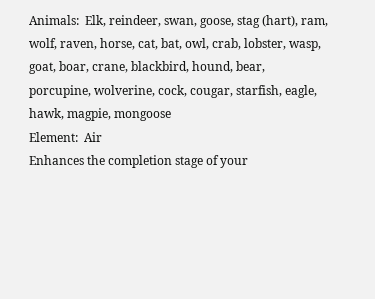Animals:  Elk, reindeer, swan, goose, stag (hart), ram, wolf, raven, horse, cat, bat, owl, crab, lobster, wasp, goat, boar, crane, blackbird, hound, bear, porcupine, wolverine, cock, cougar, starfish, eagle, hawk, magpie, mongoose
Element:  Air
Enhances the completion stage of your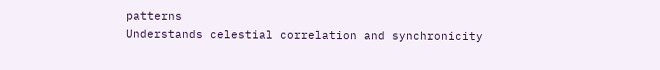patterns
Understands celestial correlation and synchronicity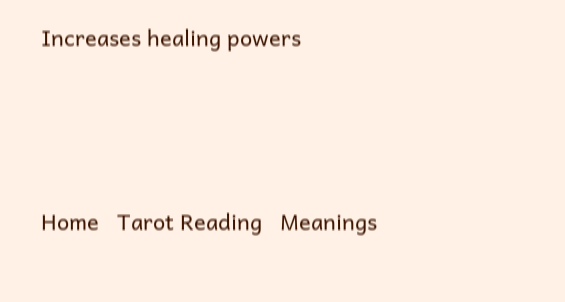Increases healing powers





Home   Tarot Reading   Meanings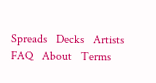Spreads   Decks   Artists   FAQ   About   Terms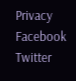Privacy     Facebook   Twitter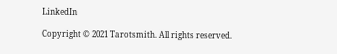LinkedIn

Copyright © 2021 Tarotsmith. All rights reserved.